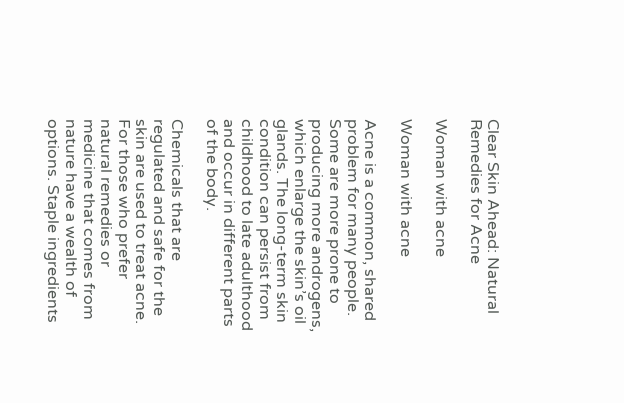Clear Skin Ahead: Natural Remedies for Acne

Woman with acne

Woman with acne

Acne is a common, shared problem for many people. Some are more prone to producing more androgens, which enlarge the skin’s oil glands. The long-term skin condition can persist from childhood to late adulthood and occur in different parts of the body.

Chemicals that are regulated and safe for the skin are used to treat acne. For those who prefer natural remedies or medicine that comes from nature have a wealth of options. Staple ingredients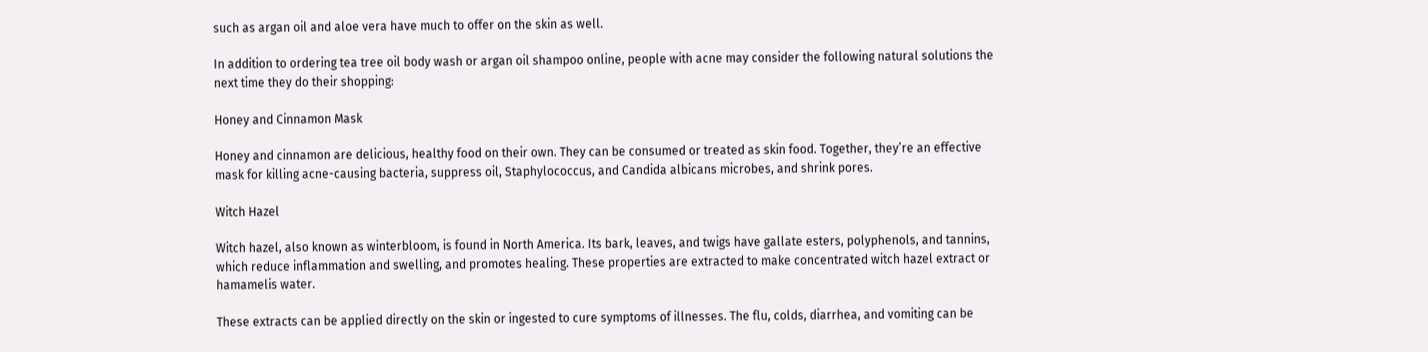such as argan oil and aloe vera have much to offer on the skin as well.

In addition to ordering tea tree oil body wash or argan oil shampoo online, people with acne may consider the following natural solutions the next time they do their shopping:

Honey and Cinnamon Mask

Honey and cinnamon are delicious, healthy food on their own. They can be consumed or treated as skin food. Together, they’re an effective mask for killing acne-causing bacteria, suppress oil, Staphylococcus, and Candida albicans microbes, and shrink pores.

Witch Hazel

Witch hazel, also known as winterbloom, is found in North America. Its bark, leaves, and twigs have gallate esters, polyphenols, and tannins, which reduce inflammation and swelling, and promotes healing. These properties are extracted to make concentrated witch hazel extract or hamamelis water.

These extracts can be applied directly on the skin or ingested to cure symptoms of illnesses. The flu, colds, diarrhea, and vomiting can be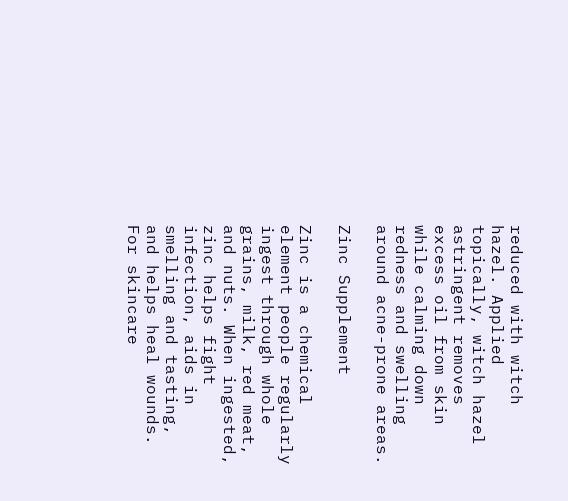reduced with witch hazel. Applied topically, witch hazel astringent removes excess oil from skin while calming down redness and swelling around acne-prone areas.

Zinc Supplement

Zinc is a chemical element people regularly ingest through whole grains, milk, red meat, and nuts. When ingested, zinc helps fight infection, aids in smelling and tasting, and helps heal wounds. For skincare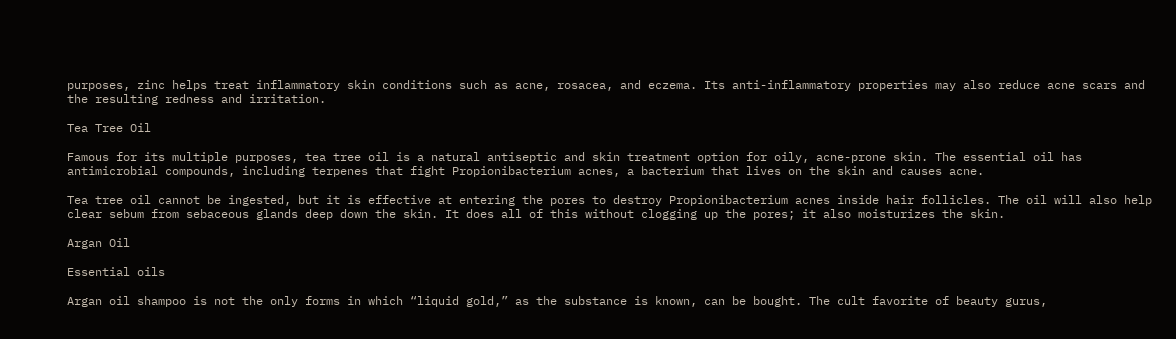purposes, zinc helps treat inflammatory skin conditions such as acne, rosacea, and eczema. Its anti-inflammatory properties may also reduce acne scars and the resulting redness and irritation.

Tea Tree Oil

Famous for its multiple purposes, tea tree oil is a natural antiseptic and skin treatment option for oily, acne-prone skin. The essential oil has antimicrobial compounds, including terpenes that fight Propionibacterium acnes, a bacterium that lives on the skin and causes acne.

Tea tree oil cannot be ingested, but it is effective at entering the pores to destroy Propionibacterium acnes inside hair follicles. The oil will also help clear sebum from sebaceous glands deep down the skin. It does all of this without clogging up the pores; it also moisturizes the skin.

Argan Oil

Essential oils

Argan oil shampoo is not the only forms in which “liquid gold,” as the substance is known, can be bought. The cult favorite of beauty gurus,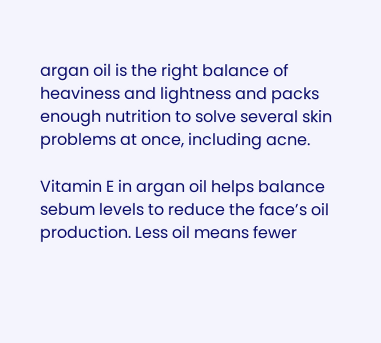argan oil is the right balance of heaviness and lightness and packs enough nutrition to solve several skin problems at once, including acne.

Vitamin E in argan oil helps balance sebum levels to reduce the face’s oil production. Less oil means fewer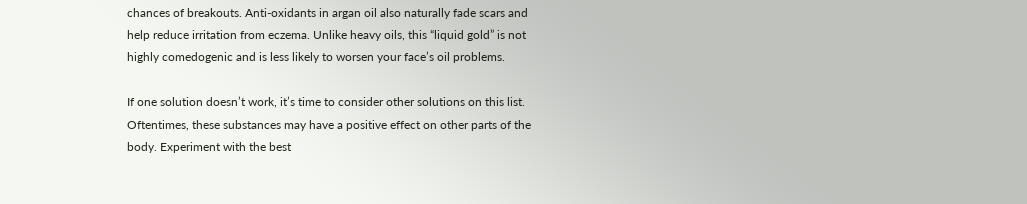chances of breakouts. Anti-oxidants in argan oil also naturally fade scars and help reduce irritation from eczema. Unlike heavy oils, this “liquid gold” is not highly comedogenic and is less likely to worsen your face’s oil problems.

If one solution doesn’t work, it’s time to consider other solutions on this list. Oftentimes, these substances may have a positive effect on other parts of the body. Experiment with the best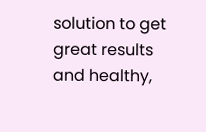solution to get great results and healthy,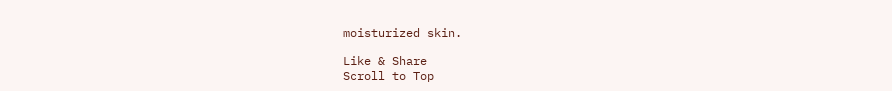moisturized skin.

Like & Share
Scroll to Top